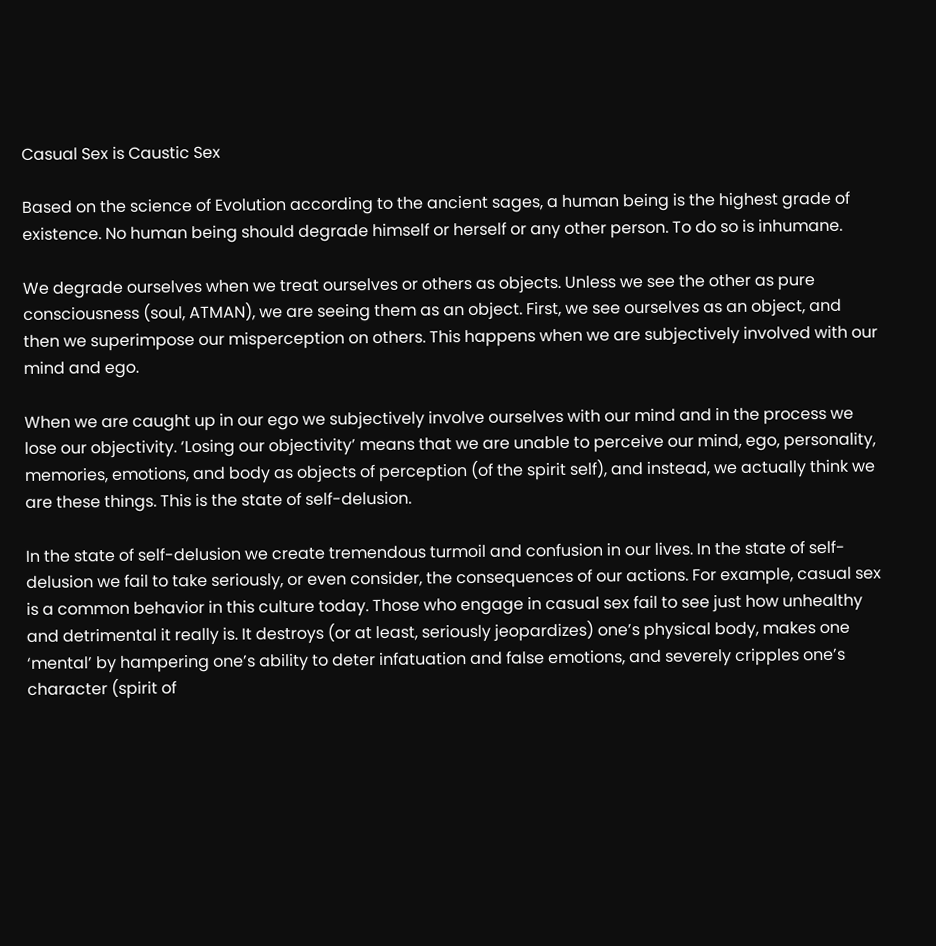Casual Sex is Caustic Sex

Based on the science of Evolution according to the ancient sages, a human being is the highest grade of existence. No human being should degrade himself or herself or any other person. To do so is inhumane.

We degrade ourselves when we treat ourselves or others as objects. Unless we see the other as pure consciousness (soul, ATMAN), we are seeing them as an object. First, we see ourselves as an object, and then we superimpose our misperception on others. This happens when we are subjectively involved with our mind and ego.

When we are caught up in our ego we subjectively involve ourselves with our mind and in the process we lose our objectivity. ‘Losing our objectivity’ means that we are unable to perceive our mind, ego, personality, memories, emotions, and body as objects of perception (of the spirit self), and instead, we actually think we are these things. This is the state of self-delusion.

In the state of self-delusion we create tremendous turmoil and confusion in our lives. In the state of self-delusion we fail to take seriously, or even consider, the consequences of our actions. For example, casual sex is a common behavior in this culture today. Those who engage in casual sex fail to see just how unhealthy and detrimental it really is. It destroys (or at least, seriously jeopardizes) one’s physical body, makes one ‘mental’ by hampering one’s ability to deter infatuation and false emotions, and severely cripples one’s character (spirit of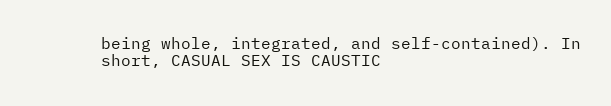being whole, integrated, and self-contained). In short, CASUAL SEX IS CAUSTIC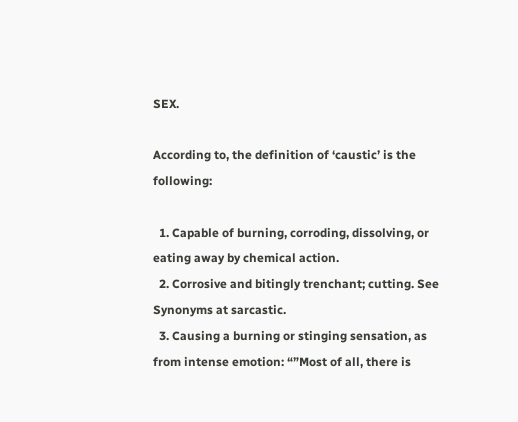SEX.

According to, the definition of ‘caustic’ is the following:

  1. Capable of burning, corroding, dissolving, or eating away by chemical action.
  2. Corrosive and bitingly trenchant; cutting. See Synonyms at sarcastic.
  3. Causing a burning or stinging sensation, as from intense emotion: “”Most of all, there is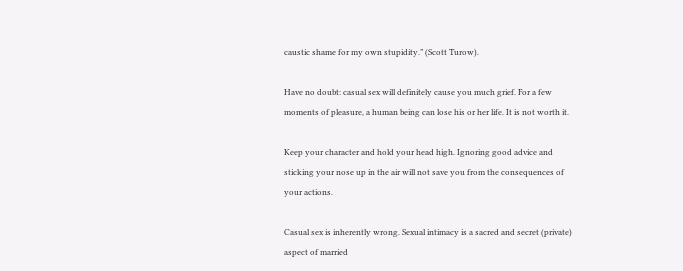caustic shame for my own stupidity.” (Scott Turow).

Have no doubt: casual sex will definitely cause you much grief. For a few moments of pleasure, a human being can lose his or her life. It is not worth it.

Keep your character and hold your head high. Ignoring good advice and sticking your nose up in the air will not save you from the consequences of your actions.

Casual sex is inherently wrong. Sexual intimacy is a sacred and secret (private) aspect of married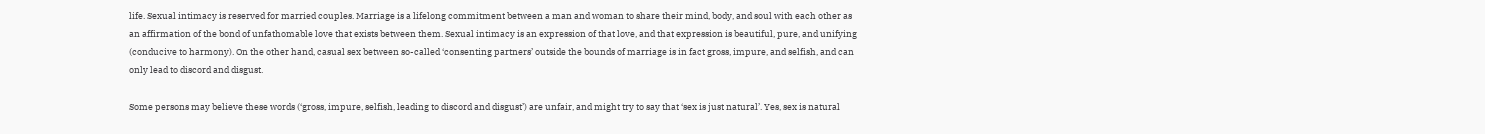life. Sexual intimacy is reserved for married couples. Marriage is a lifelong commitment between a man and woman to share their mind, body, and soul with each other as an affirmation of the bond of unfathomable love that exists between them. Sexual intimacy is an expression of that love, and that expression is beautiful, pure, and unifying (conducive to harmony). On the other hand, casual sex between so-called ‘consenting partners’ outside the bounds of marriage is in fact gross, impure, and selfish, and can only lead to discord and disgust.

Some persons may believe these words (‘gross, impure, selfish, leading to discord and disgust’) are unfair, and might try to say that ‘sex is just natural’. Yes, sex is natural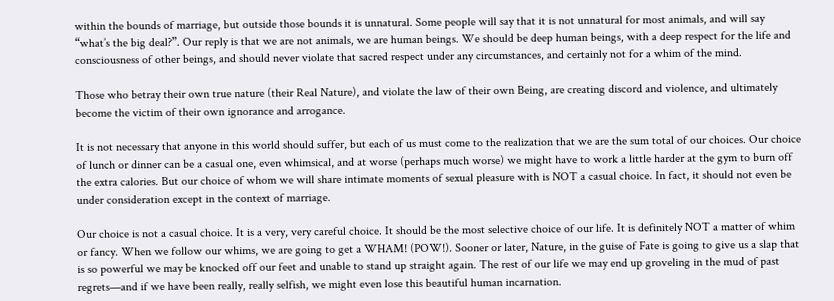within the bounds of marriage, but outside those bounds it is unnatural. Some people will say that it is not unnatural for most animals, and will say “what’s the big deal?”. Our reply is that we are not animals, we are human beings. We should be deep human beings, with a deep respect for the life and consciousness of other beings, and should never violate that sacred respect under any circumstances, and certainly not for a whim of the mind.

Those who betray their own true nature (their Real Nature), and violate the law of their own Being, are creating discord and violence, and ultimately become the victim of their own ignorance and arrogance.

It is not necessary that anyone in this world should suffer, but each of us must come to the realization that we are the sum total of our choices. Our choice of lunch or dinner can be a casual one, even whimsical, and at worse (perhaps much worse) we might have to work a little harder at the gym to burn off the extra calories. But our choice of whom we will share intimate moments of sexual pleasure with is NOT a casual choice. In fact, it should not even be under consideration except in the context of marriage.

Our choice is not a casual choice. It is a very, very careful choice. It should be the most selective choice of our life. It is definitely NOT a matter of whim or fancy. When we follow our whims, we are going to get a WHAM! (POW!). Sooner or later, Nature, in the guise of Fate is going to give us a slap that is so powerful we may be knocked off our feet and unable to stand up straight again. The rest of our life we may end up groveling in the mud of past regrets—and if we have been really, really selfish, we might even lose this beautiful human incarnation.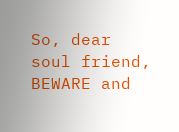So, dear soul friend, BEWARE and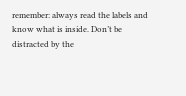remember: always read the labels and know what is inside. Don’t be distracted by the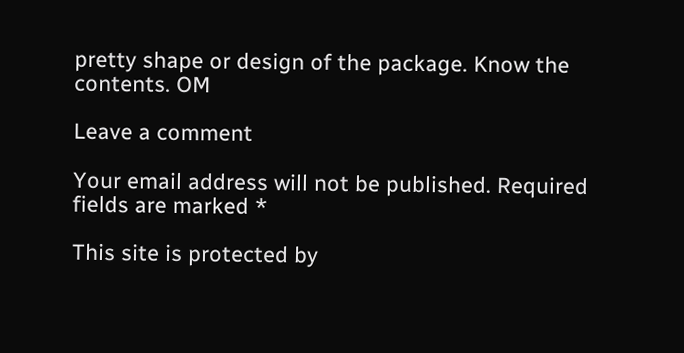pretty shape or design of the package. Know the contents. OM

Leave a comment

Your email address will not be published. Required fields are marked *

This site is protected by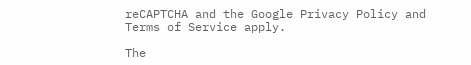reCAPTCHA and the Google Privacy Policy and Terms of Service apply.

The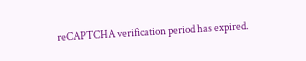reCAPTCHA verification period has expired.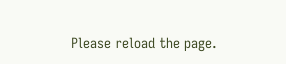Please reload the page.